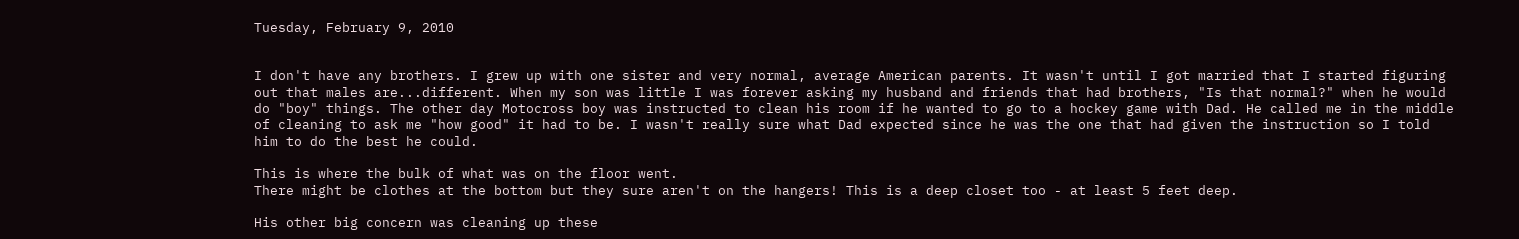Tuesday, February 9, 2010


I don't have any brothers. I grew up with one sister and very normal, average American parents. It wasn't until I got married that I started figuring out that males are...different. When my son was little I was forever asking my husband and friends that had brothers, "Is that normal?" when he would do "boy" things. The other day Motocross boy was instructed to clean his room if he wanted to go to a hockey game with Dad. He called me in the middle of cleaning to ask me "how good" it had to be. I wasn't really sure what Dad expected since he was the one that had given the instruction so I told him to do the best he could.

This is where the bulk of what was on the floor went.
There might be clothes at the bottom but they sure aren't on the hangers! This is a deep closet too - at least 5 feet deep.

His other big concern was cleaning up these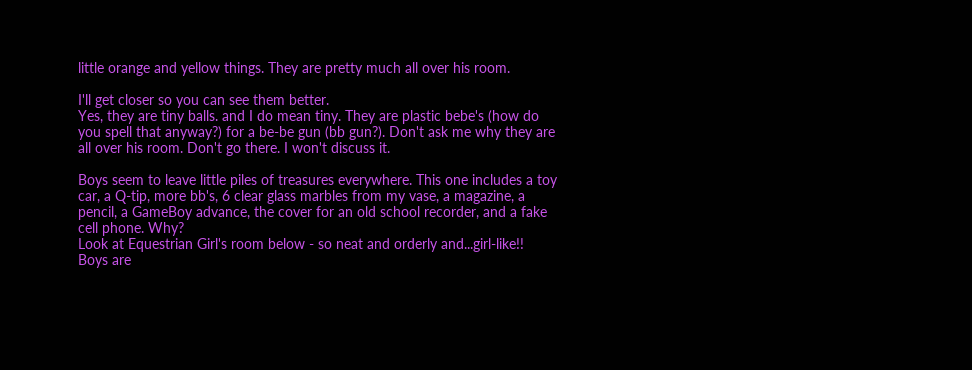little orange and yellow things. They are pretty much all over his room.

I'll get closer so you can see them better.
Yes, they are tiny balls. and I do mean tiny. They are plastic bebe's (how do you spell that anyway?) for a be-be gun (bb gun?). Don't ask me why they are all over his room. Don't go there. I won't discuss it.

Boys seem to leave little piles of treasures everywhere. This one includes a toy car, a Q-tip, more bb's, 6 clear glass marbles from my vase, a magazine, a pencil, a GameBoy advance, the cover for an old school recorder, and a fake cell phone. Why?
Look at Equestrian Girl's room below - so neat and orderly and...girl-like!!
Boys are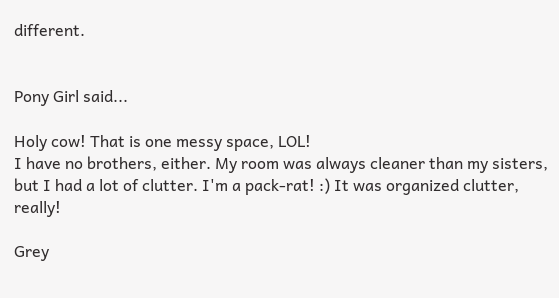different.


Pony Girl said...

Holy cow! That is one messy space, LOL!
I have no brothers, either. My room was always cleaner than my sisters, but I had a lot of clutter. I'm a pack-rat! :) It was organized clutter, really!

Grey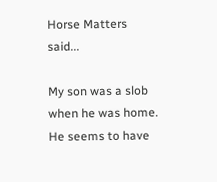Horse Matters said...

My son was a slob when he was home. He seems to have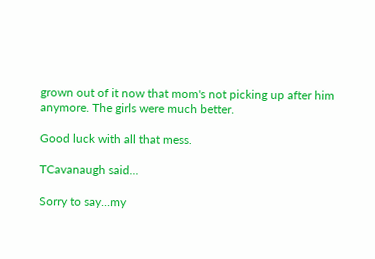grown out of it now that mom's not picking up after him anymore. The girls were much better.

Good luck with all that mess.

TCavanaugh said...

Sorry to say...my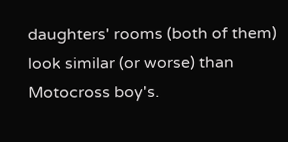daughters' rooms (both of them) look similar (or worse) than Motocross boy's.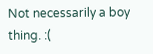Not necessarily a boy thing. :(